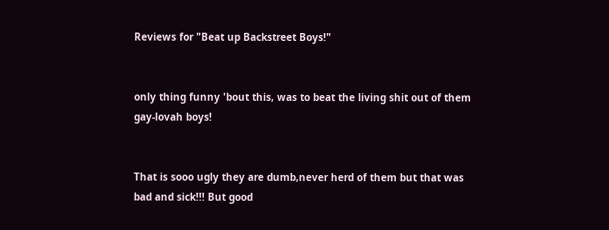Reviews for "Beat up Backstreet Boys!"


only thing funny 'bout this, was to beat the living shit out of them gay-lovah boys!


That is sooo ugly they are dumb,never herd of them but that was bad and sick!!! But good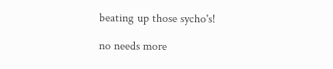beating up those sycho's!

no needs more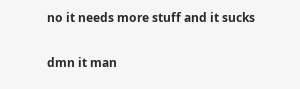no it needs more stuff and it sucks

dmn it man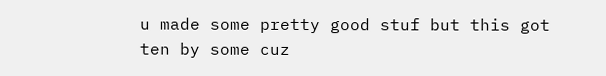u made some pretty good stuf but this got ten by some cuz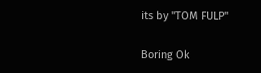its by "TOM FULP"

Boring Ok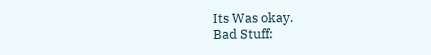Its Was okay.
Bad Stuff: